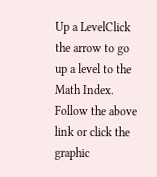Up a LevelClick the arrow to go up a level to the Math Index.
Follow the above link or click the graphic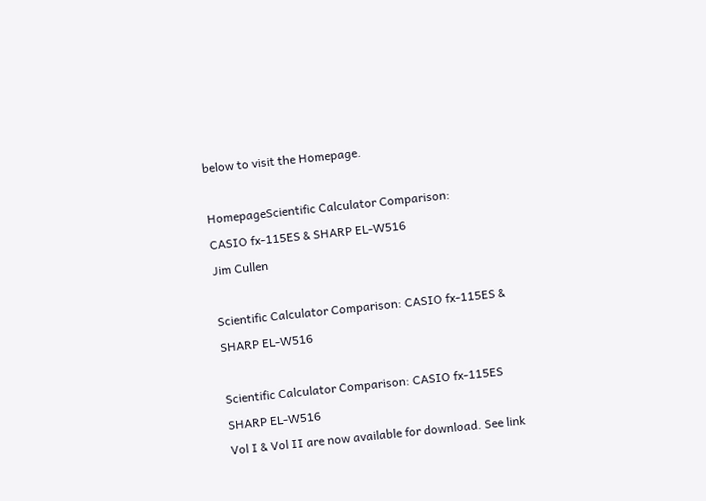below to visit the Homepage.

HomepageScientific Calculator Comparison:
CASIO fx-115ES & SHARP EL-W516
Jim Cullen

Scientific Calculator Comparison: CASIO fx-115ES & SHARP EL-W516

Scientific Calculator Comparison: CASIO fx-115ES SHARP EL-W516
Vol I & Vol II are now available for download. See link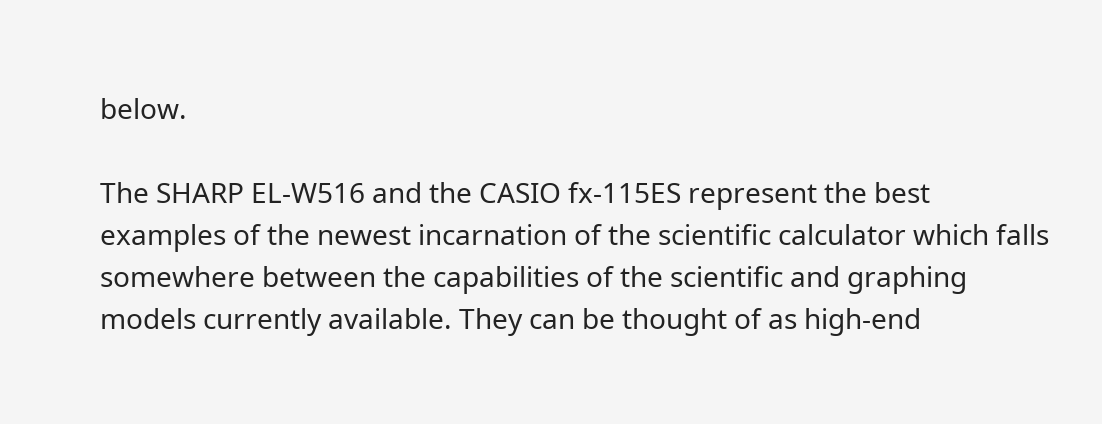below.

The SHARP EL-W516 and the CASIO fx-115ES represent the best examples of the newest incarnation of the scientific calculator which falls somewhere between the capabilities of the scientific and graphing models currently available. They can be thought of as high-end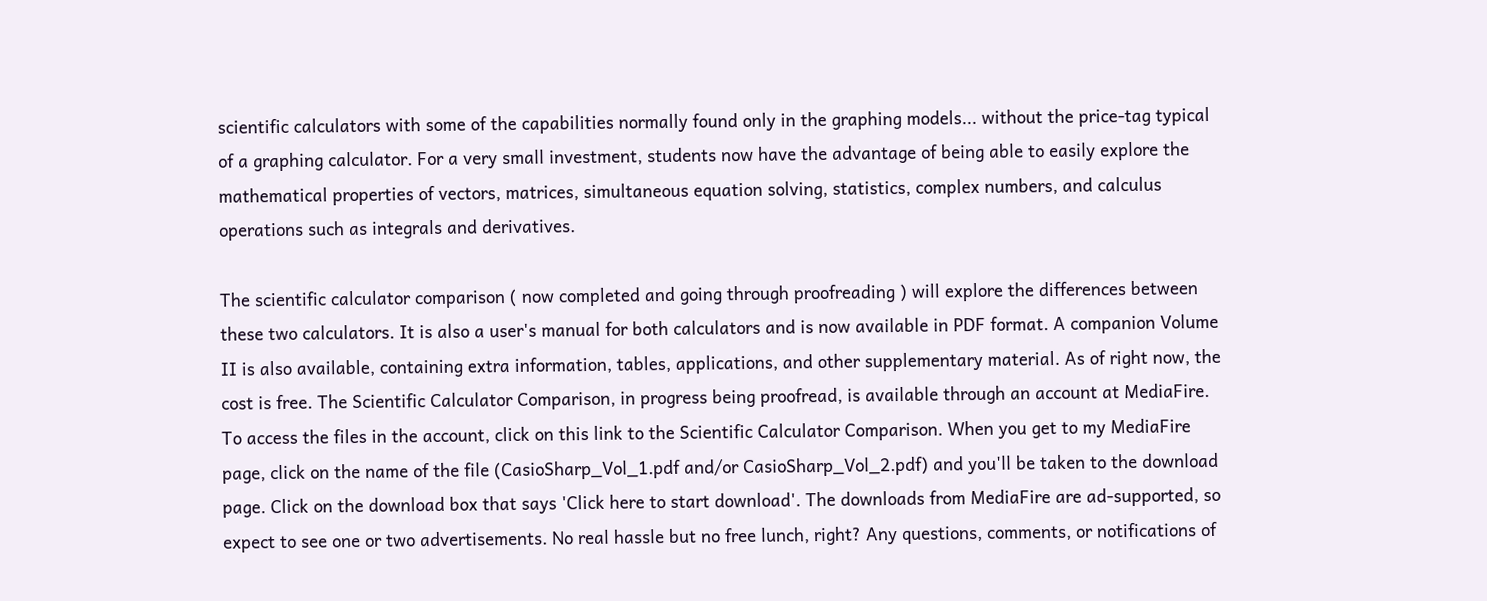scientific calculators with some of the capabilities normally found only in the graphing models... without the price-tag typical of a graphing calculator. For a very small investment, students now have the advantage of being able to easily explore the mathematical properties of vectors, matrices, simultaneous equation solving, statistics, complex numbers, and calculus operations such as integrals and derivatives.

The scientific calculator comparison ( now completed and going through proofreading ) will explore the differences between these two calculators. It is also a user's manual for both calculators and is now available in PDF format. A companion Volume II is also available, containing extra information, tables, applications, and other supplementary material. As of right now, the cost is free. The Scientific Calculator Comparison, in progress being proofread, is available through an account at MediaFire. To access the files in the account, click on this link to the Scientific Calculator Comparison. When you get to my MediaFire page, click on the name of the file (CasioSharp_Vol_1.pdf and/or CasioSharp_Vol_2.pdf) and you'll be taken to the download page. Click on the download box that says 'Click here to start download'. The downloads from MediaFire are ad-supported, so expect to see one or two advertisements. No real hassle but no free lunch, right? Any questions, comments, or notifications of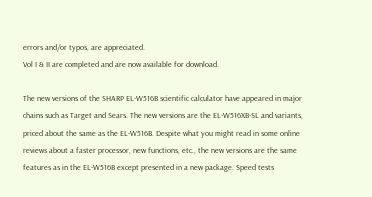errors and/or typos, are appreciated.
Vol I & II are completed and are now available for download.

The new versions of the SHARP EL-W516B scientific calculator have appeared in major chains such as Target and Sears. The new versions are the EL-W516XB-SL and variants, priced about the same as the EL-W516B. Despite what you might read in some online reviews about a faster processor, new functions, etc., the new versions are the same features as in the EL-W516B except presented in a new package. Speed tests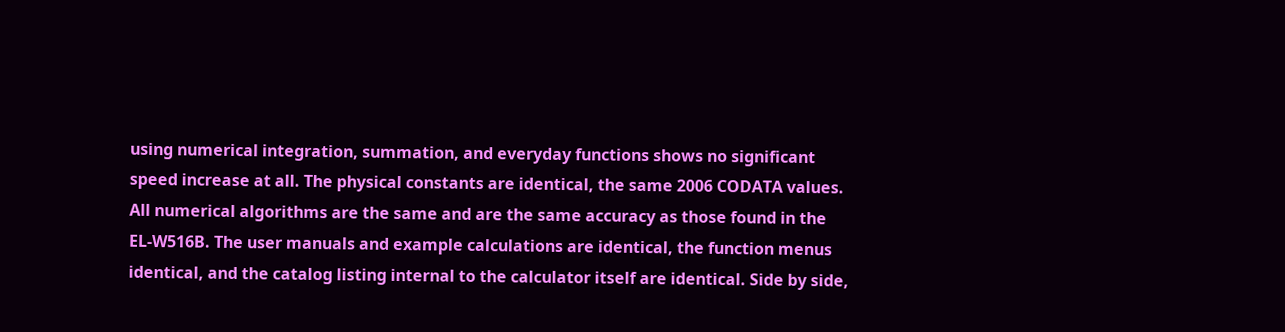using numerical integration, summation, and everyday functions shows no significant speed increase at all. The physical constants are identical, the same 2006 CODATA values. All numerical algorithms are the same and are the same accuracy as those found in the EL-W516B. The user manuals and example calculations are identical, the function menus identical, and the catalog listing internal to the calculator itself are identical. Side by side,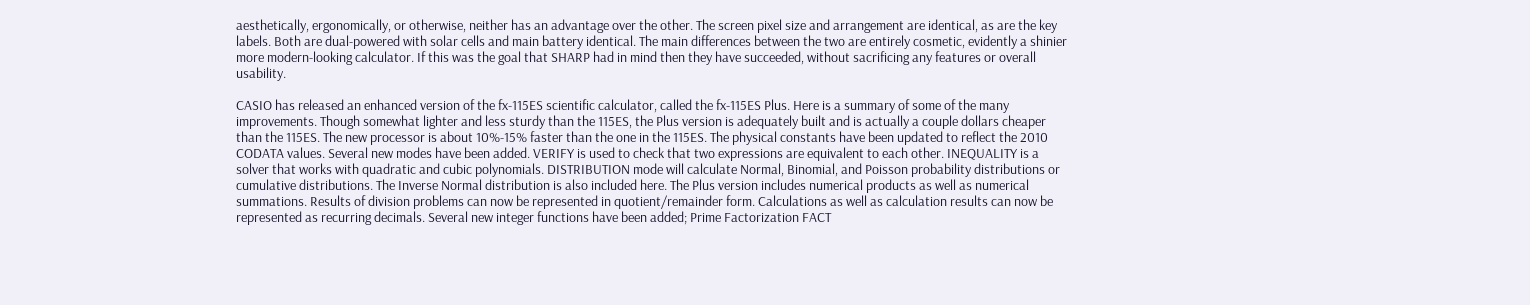aesthetically, ergonomically, or otherwise, neither has an advantage over the other. The screen pixel size and arrangement are identical, as are the key labels. Both are dual-powered with solar cells and main battery identical. The main differences between the two are entirely cosmetic, evidently a shinier more modern-looking calculator. If this was the goal that SHARP had in mind then they have succeeded, without sacrificing any features or overall usability.

CASIO has released an enhanced version of the fx-115ES scientific calculator, called the fx-115ES Plus. Here is a summary of some of the many improvements. Though somewhat lighter and less sturdy than the 115ES, the Plus version is adequately built and is actually a couple dollars cheaper than the 115ES. The new processor is about 10%-15% faster than the one in the 115ES. The physical constants have been updated to reflect the 2010 CODATA values. Several new modes have been added. VERIFY is used to check that two expressions are equivalent to each other. INEQUALITY is a solver that works with quadratic and cubic polynomials. DISTRIBUTION mode will calculate Normal, Binomial, and Poisson probability distributions or cumulative distributions. The Inverse Normal distribution is also included here. The Plus version includes numerical products as well as numerical summations. Results of division problems can now be represented in quotient/remainder form. Calculations as well as calculation results can now be represented as recurring decimals. Several new integer functions have been added; Prime Factorization FACT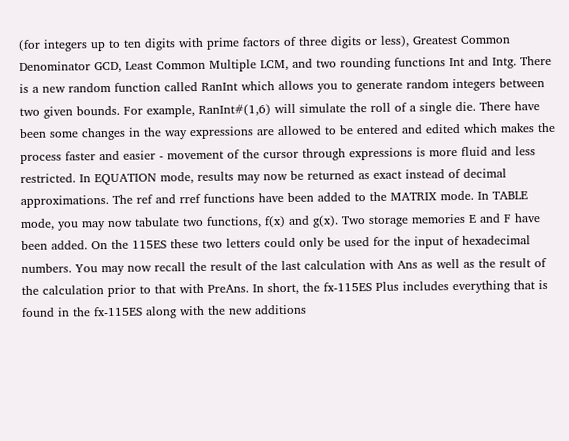(for integers up to ten digits with prime factors of three digits or less), Greatest Common Denominator GCD, Least Common Multiple LCM, and two rounding functions Int and Intg. There is a new random function called RanInt which allows you to generate random integers between two given bounds. For example, RanInt#(1,6) will simulate the roll of a single die. There have been some changes in the way expressions are allowed to be entered and edited which makes the process faster and easier - movement of the cursor through expressions is more fluid and less restricted. In EQUATION mode, results may now be returned as exact instead of decimal approximations. The ref and rref functions have been added to the MATRIX mode. In TABLE mode, you may now tabulate two functions, f(x) and g(x). Two storage memories E and F have been added. On the 115ES these two letters could only be used for the input of hexadecimal numbers. You may now recall the result of the last calculation with Ans as well as the result of the calculation prior to that with PreAns. In short, the fx-115ES Plus includes everything that is found in the fx-115ES along with the new additions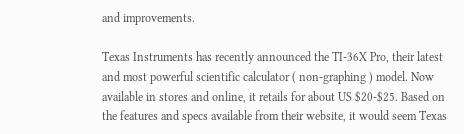and improvements.

Texas Instruments has recently announced the TI-36X Pro, their latest and most powerful scientific calculator ( non-graphing ) model. Now available in stores and online, it retails for about US $20-$25. Based on the features and specs available from their website, it would seem Texas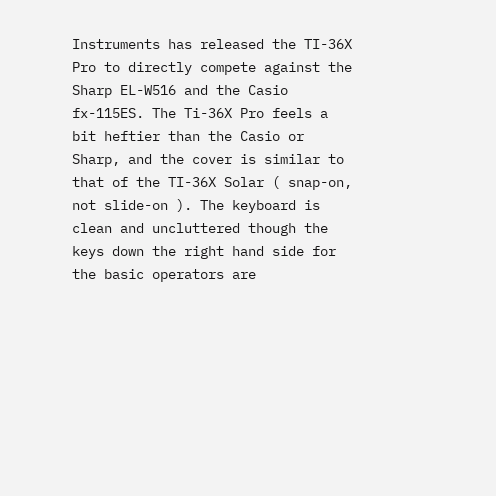Instruments has released the TI-36X Pro to directly compete against the Sharp EL-W516 and the Casio fx-115ES. The Ti-36X Pro feels a bit heftier than the Casio or Sharp, and the cover is similar to that of the TI-36X Solar ( snap-on, not slide-on ). The keyboard is clean and uncluttered though the keys down the right hand side for the basic operators are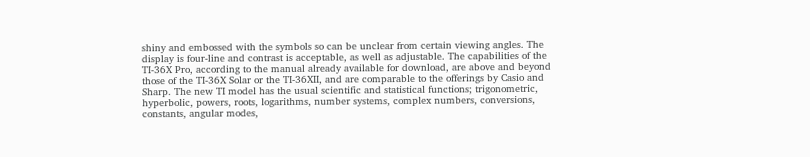shiny and embossed with the symbols so can be unclear from certain viewing angles. The display is four-line and contrast is acceptable, as well as adjustable. The capabilities of the TI-36X Pro, according to the manual already available for download, are above and beyond those of the TI-36X Solar or the TI-36XII, and are comparable to the offerings by Casio and Sharp. The new TI model has the usual scientific and statistical functions; trigonometric, hyperbolic, powers, roots, logarithms, number systems, complex numbers, conversions, constants, angular modes,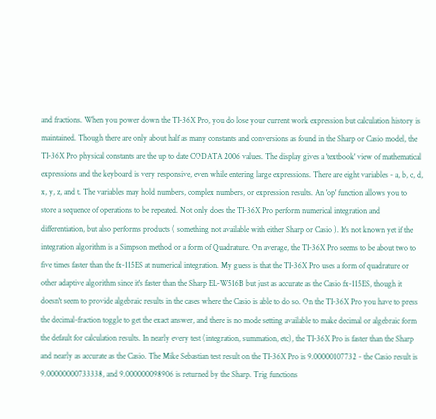and fractions. When you power down the TI-36X Pro, you do lose your current work expression but calculation history is maintained. Though there are only about half as many constants and conversions as found in the Sharp or Casio model, the TI-36X Pro physical constants are the up to date CODATA 2006 values. The display gives a 'textbook' view of mathematical expressions and the keyboard is very responsive, even while entering large expressions. There are eight variables - a, b, c, d, x, y, z, and t. The variables may hold numbers, complex numbers, or expression results. An 'op' function allows you to store a sequence of operations to be repeated. Not only does the TI-36X Pro perform numerical integration and differentiation, but also performs products ( something not available with either Sharp or Casio ). It's not known yet if the integration algorithm is a Simpson method or a form of Quadrature. On average, the TI-36X Pro seems to be about two to five times faster than the fx-115ES at numerical integration. My guess is that the TI-36X Pro uses a form of quadrature or other adaptive algorithm since it's faster than the Sharp EL-W516B but just as accurate as the Casio fx-115ES, though it doesn't seem to provide algebraic results in the cases where the Casio is able to do so. On the TI-36X Pro you have to press the decimal-fraction toggle to get the exact answer, and there is no mode setting available to make decimal or algebraic form the default for calculation results. In nearly every test (integration, summation, etc), the TI-36X Pro is faster than the Sharp and nearly as accurate as the Casio. The Mike Sebastian test result on the TI-36X Pro is 9.00000107732 - the Casio result is 9.00000000733338, and 9.000000098906 is returned by the Sharp. Trig functions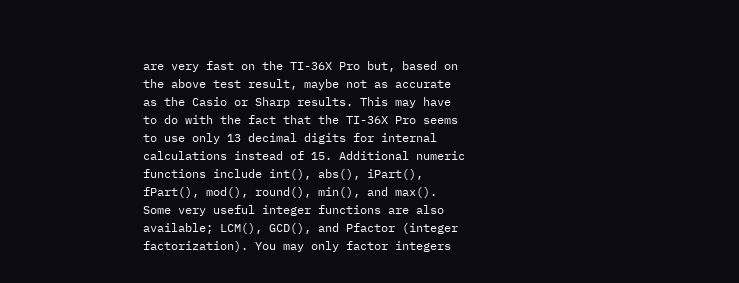are very fast on the TI-36X Pro but, based on the above test result, maybe not as accurate as the Casio or Sharp results. This may have to do with the fact that the TI-36X Pro seems to use only 13 decimal digits for internal calculations instead of 15. Additional numeric functions include int(), abs(), iPart(), fPart(), mod(), round(), min(), and max(). Some very useful integer functions are also available; LCM(), GCD(), and Pfactor (integer factorization). You may only factor integers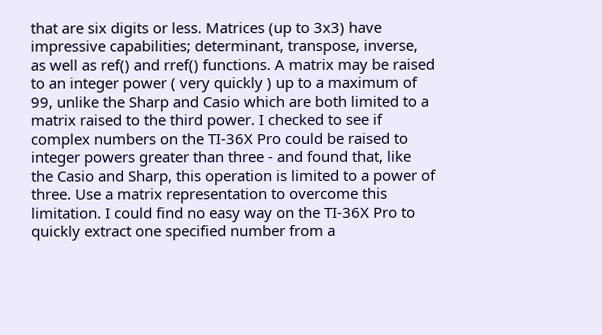that are six digits or less. Matrices (up to 3x3) have impressive capabilities; determinant, transpose, inverse, as well as ref() and rref() functions. A matrix may be raised to an integer power ( very quickly ) up to a maximum of 99, unlike the Sharp and Casio which are both limited to a matrix raised to the third power. I checked to see if complex numbers on the TI-36X Pro could be raised to integer powers greater than three - and found that, like the Casio and Sharp, this operation is limited to a power of three. Use a matrix representation to overcome this limitation. I could find no easy way on the TI-36X Pro to quickly extract one specified number from a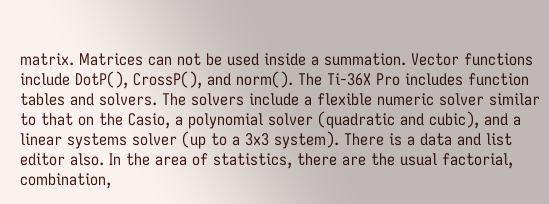matrix. Matrices can not be used inside a summation. Vector functions include DotP(), CrossP(), and norm(). The Ti-36X Pro includes function tables and solvers. The solvers include a flexible numeric solver similar to that on the Casio, a polynomial solver (quadratic and cubic), and a linear systems solver (up to a 3x3 system). There is a data and list editor also. In the area of statistics, there are the usual factorial, combination,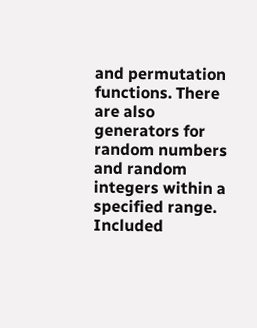and permutation functions. There are also generators for random numbers and random integers within a specified range. Included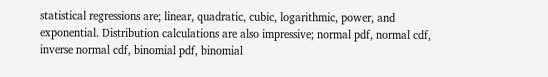statistical regressions are; linear, quadratic, cubic, logarithmic, power, and exponential. Distribution calculations are also impressive; normal pdf, normal cdf, inverse normal cdf, binomial pdf, binomial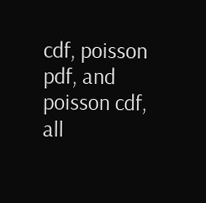cdf, poisson pdf, and poisson cdf, all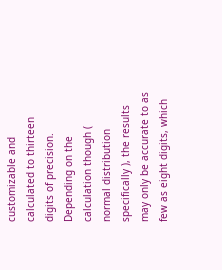customizable and calculated to thirteen digits of precision. Depending on the calculation though ( normal distribution specifically ), the results may only be accurate to as few as eight digits, which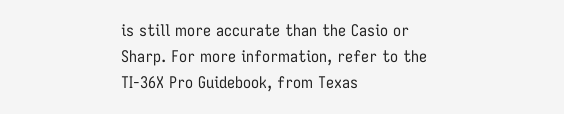is still more accurate than the Casio or Sharp. For more information, refer to the TI-36X Pro Guidebook, from Texas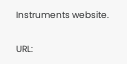Instruments website.

URL: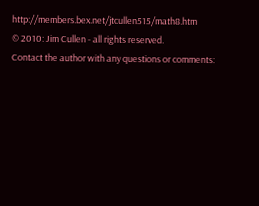http://members.bex.net/jtcullen515/math8.htm
© 2010: Jim Cullen - all rights reserved.
Contact the author with any questions or comments: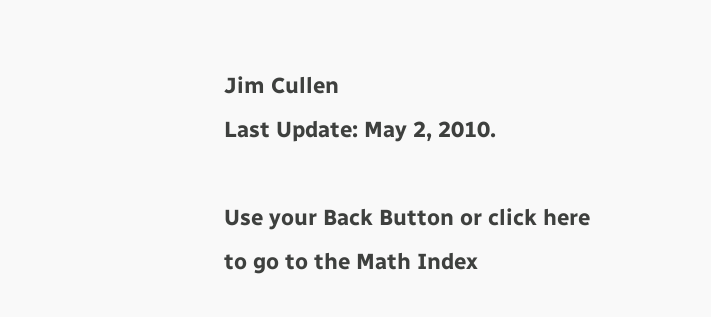Jim Cullen
Last Update: May 2, 2010.

Use your Back Button or click here to go to the Math Index